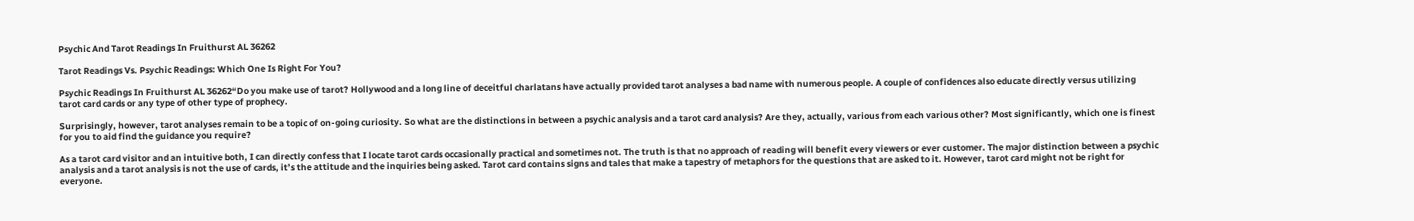Psychic And Tarot Readings In Fruithurst AL 36262

Tarot Readings Vs. Psychic Readings: Which One Is Right For You?

Psychic Readings In Fruithurst AL 36262“Do you make use of tarot? Hollywood and a long line of deceitful charlatans have actually provided tarot analyses a bad name with numerous people. A couple of confidences also educate directly versus utilizing tarot card cards or any type of other type of prophecy.

Surprisingly, however, tarot analyses remain to be a topic of on-going curiosity. So what are the distinctions in between a psychic analysis and a tarot card analysis? Are they, actually, various from each various other? Most significantly, which one is finest for you to aid find the guidance you require?

As a tarot card visitor and an intuitive both, I can directly confess that I locate tarot cards occasionally practical and sometimes not. The truth is that no approach of reading will benefit every viewers or ever customer. The major distinction between a psychic analysis and a tarot analysis is not the use of cards, it’s the attitude and the inquiries being asked. Tarot card contains signs and tales that make a tapestry of metaphors for the questions that are asked to it. However, tarot card might not be right for everyone.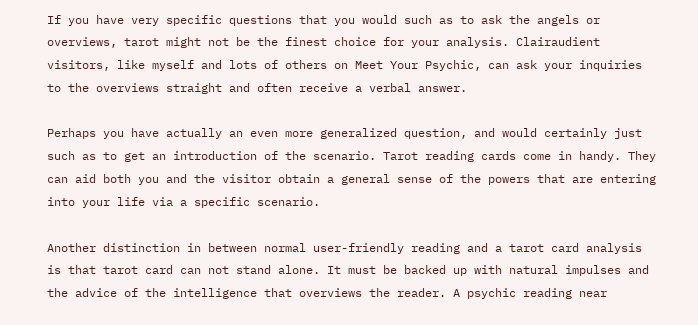If you have very specific questions that you would such as to ask the angels or overviews, tarot might not be the finest choice for your analysis. Clairaudient visitors, like myself and lots of others on Meet Your Psychic, can ask your inquiries to the overviews straight and often receive a verbal answer.

Perhaps you have actually an even more generalized question, and would certainly just such as to get an introduction of the scenario. Tarot reading cards come in handy. They can aid both you and the visitor obtain a general sense of the powers that are entering into your life via a specific scenario.

Another distinction in between normal user-friendly reading and a tarot card analysis is that tarot card can not stand alone. It must be backed up with natural impulses and the advice of the intelligence that overviews the reader. A psychic reading near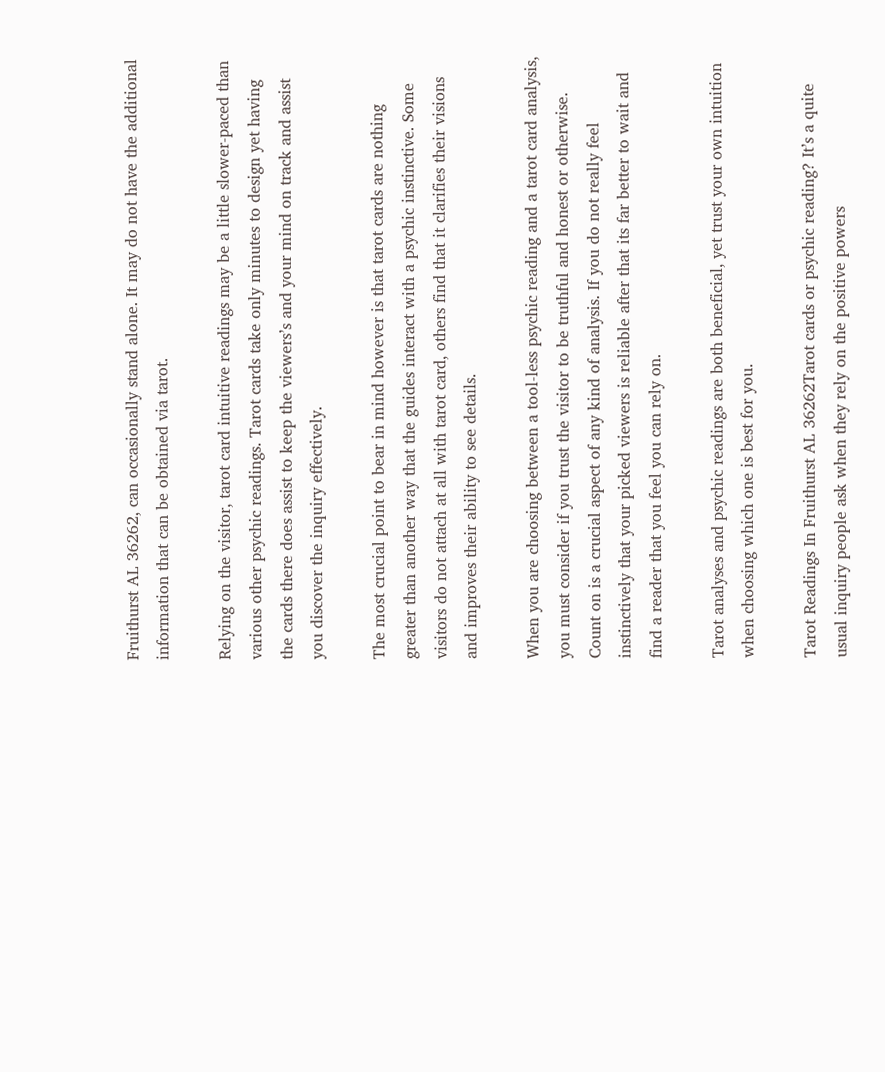Fruithurst AL 36262, can occasionally stand alone. It may do not have the additional information that can be obtained via tarot.

Relying on the visitor, tarot card intuitive readings may be a little slower-paced than various other psychic readings. Tarot cards take only minutes to design yet having the cards there does assist to keep the viewers’s and your mind on track and assist you discover the inquiry effectively.

The most crucial point to bear in mind however is that tarot cards are nothing greater than another way that the guides interact with a psychic instinctive. Some visitors do not attach at all with tarot card, others find that it clarifies their visions and improves their ability to see details.

When you are choosing between a tool-less psychic reading and a tarot card analysis, you must consider if you trust the visitor to be truthful and honest or otherwise. Count on is a crucial aspect of any kind of analysis. If you do not really feel instinctively that your picked viewers is reliable after that its far better to wait and find a reader that you feel you can rely on.

Tarot analyses and psychic readings are both beneficial, yet trust your own intuition when choosing which one is best for you.

Tarot Readings In Fruithurst AL 36262Tarot cards or psychic reading? It’s a quite usual inquiry people ask when they rely on the positive powers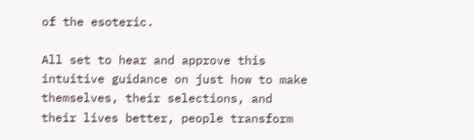of the esoteric.

All set to hear and approve this intuitive guidance on just how to make themselves, their selections, and their lives better, people transform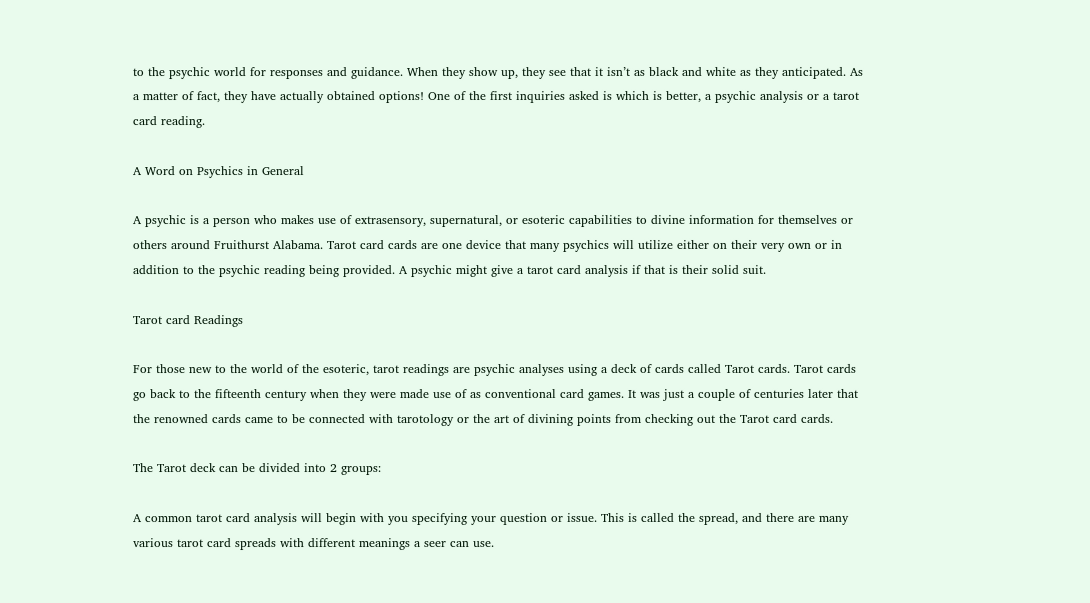to the psychic world for responses and guidance. When they show up, they see that it isn’t as black and white as they anticipated. As a matter of fact, they have actually obtained options! One of the first inquiries asked is which is better, a psychic analysis or a tarot card reading.

A Word on Psychics in General

A psychic is a person who makes use of extrasensory, supernatural, or esoteric capabilities to divine information for themselves or others around Fruithurst Alabama. Tarot card cards are one device that many psychics will utilize either on their very own or in addition to the psychic reading being provided. A psychic might give a tarot card analysis if that is their solid suit.

Tarot card Readings

For those new to the world of the esoteric, tarot readings are psychic analyses using a deck of cards called Tarot cards. Tarot cards go back to the fifteenth century when they were made use of as conventional card games. It was just a couple of centuries later that the renowned cards came to be connected with tarotology or the art of divining points from checking out the Tarot card cards.

The Tarot deck can be divided into 2 groups:

A common tarot card analysis will begin with you specifying your question or issue. This is called the spread, and there are many various tarot card spreads with different meanings a seer can use.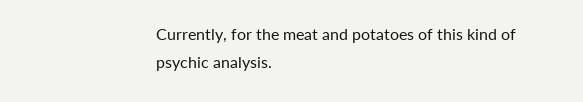Currently, for the meat and potatoes of this kind of psychic analysis.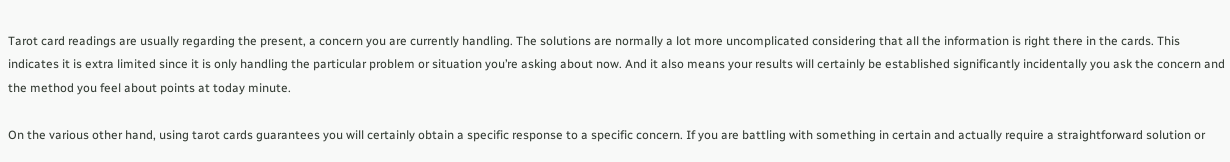Tarot card readings are usually regarding the present, a concern you are currently handling. The solutions are normally a lot more uncomplicated considering that all the information is right there in the cards. This indicates it is extra limited since it is only handling the particular problem or situation you’re asking about now. And it also means your results will certainly be established significantly incidentally you ask the concern and the method you feel about points at today minute.

On the various other hand, using tarot cards guarantees you will certainly obtain a specific response to a specific concern. If you are battling with something in certain and actually require a straightforward solution or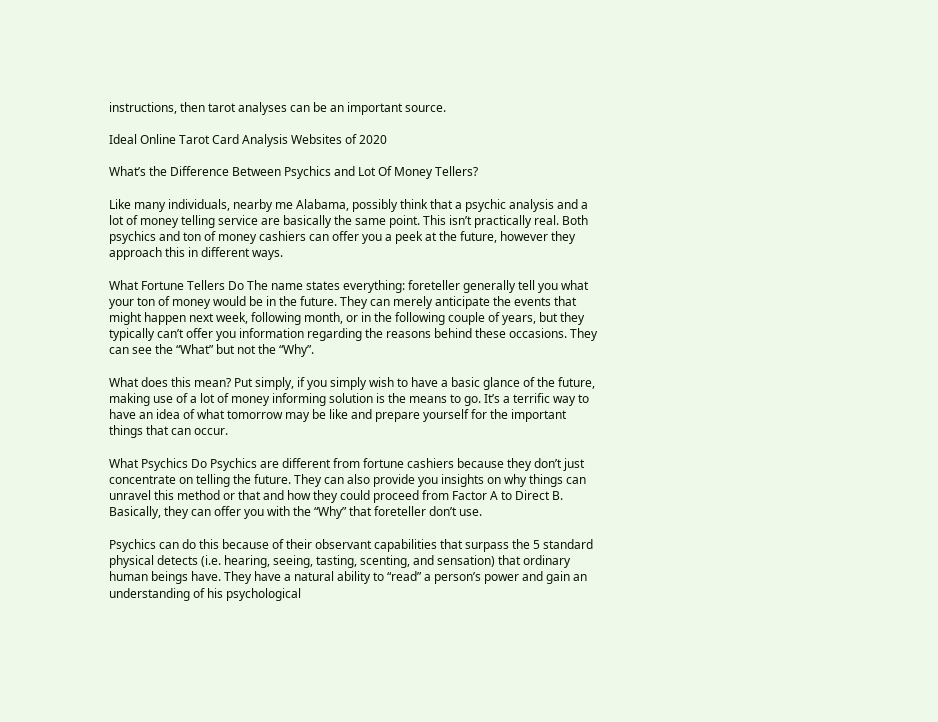instructions, then tarot analyses can be an important source.

Ideal Online Tarot Card Analysis Websites of 2020

What’s the Difference Between Psychics and Lot Of Money Tellers?

Like many individuals, nearby me Alabama, possibly think that a psychic analysis and a lot of money telling service are basically the same point. This isn’t practically real. Both psychics and ton of money cashiers can offer you a peek at the future, however they approach this in different ways.

What Fortune Tellers Do The name states everything: foreteller generally tell you what your ton of money would be in the future. They can merely anticipate the events that might happen next week, following month, or in the following couple of years, but they typically can’t offer you information regarding the reasons behind these occasions. They can see the “What” but not the “Why”.

What does this mean? Put simply, if you simply wish to have a basic glance of the future, making use of a lot of money informing solution is the means to go. It’s a terrific way to have an idea of what tomorrow may be like and prepare yourself for the important things that can occur.

What Psychics Do Psychics are different from fortune cashiers because they don’t just concentrate on telling the future. They can also provide you insights on why things can unravel this method or that and how they could proceed from Factor A to Direct B. Basically, they can offer you with the “Why” that foreteller don’t use.

Psychics can do this because of their observant capabilities that surpass the 5 standard physical detects (i.e. hearing, seeing, tasting, scenting, and sensation) that ordinary human beings have. They have a natural ability to “read” a person’s power and gain an understanding of his psychological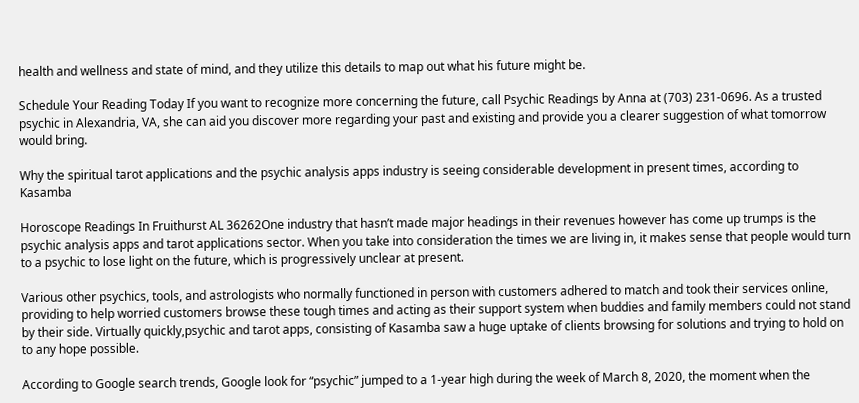health and wellness and state of mind, and they utilize this details to map out what his future might be.

Schedule Your Reading Today If you want to recognize more concerning the future, call Psychic Readings by Anna at (703) 231-0696. As a trusted psychic in Alexandria, VA, she can aid you discover more regarding your past and existing and provide you a clearer suggestion of what tomorrow would bring.

Why the spiritual tarot applications and the psychic analysis apps industry is seeing considerable development in present times, according to Kasamba

Horoscope Readings In Fruithurst AL 36262One industry that hasn’t made major headings in their revenues however has come up trumps is the psychic analysis apps and tarot applications sector. When you take into consideration the times we are living in, it makes sense that people would turn to a psychic to lose light on the future, which is progressively unclear at present.

Various other psychics, tools, and astrologists who normally functioned in person with customers adhered to match and took their services online, providing to help worried customers browse these tough times and acting as their support system when buddies and family members could not stand by their side. Virtually quickly,psychic and tarot apps, consisting of Kasamba saw a huge uptake of clients browsing for solutions and trying to hold on to any hope possible.

According to Google search trends, Google look for “psychic” jumped to a 1-year high during the week of March 8, 2020, the moment when the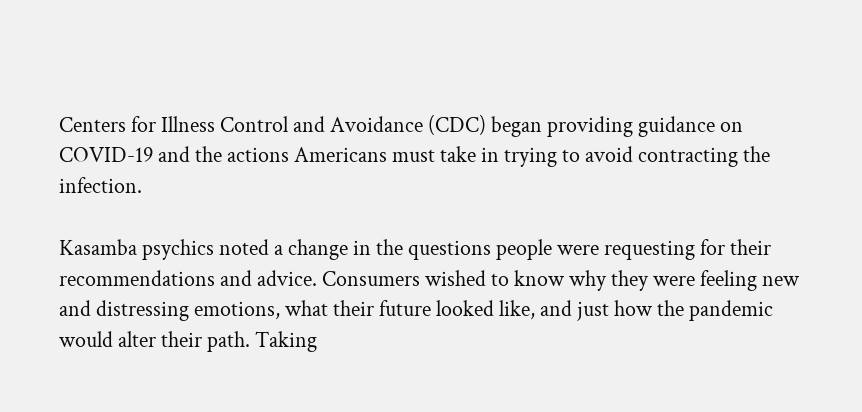Centers for Illness Control and Avoidance (CDC) began providing guidance on COVID-19 and the actions Americans must take in trying to avoid contracting the infection.

Kasamba psychics noted a change in the questions people were requesting for their recommendations and advice. Consumers wished to know why they were feeling new and distressing emotions, what their future looked like, and just how the pandemic would alter their path. Taking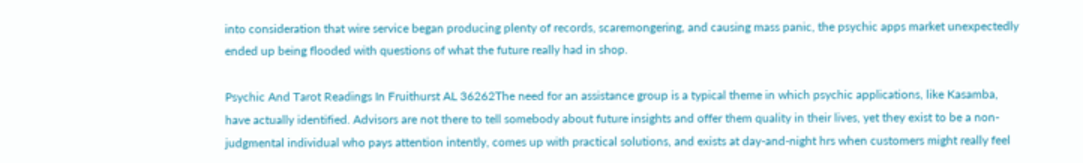into consideration that wire service began producing plenty of records, scaremongering, and causing mass panic, the psychic apps market unexpectedly ended up being flooded with questions of what the future really had in shop.

Psychic And Tarot Readings In Fruithurst AL 36262The need for an assistance group is a typical theme in which psychic applications, like Kasamba, have actually identified. Advisors are not there to tell somebody about future insights and offer them quality in their lives, yet they exist to be a non-judgmental individual who pays attention intently, comes up with practical solutions, and exists at day-and-night hrs when customers might really feel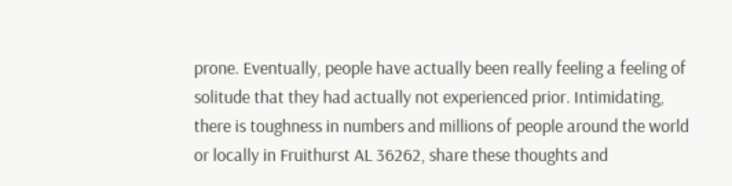prone. Eventually, people have actually been really feeling a feeling of solitude that they had actually not experienced prior. Intimidating, there is toughness in numbers and millions of people around the world or locally in Fruithurst AL 36262, share these thoughts and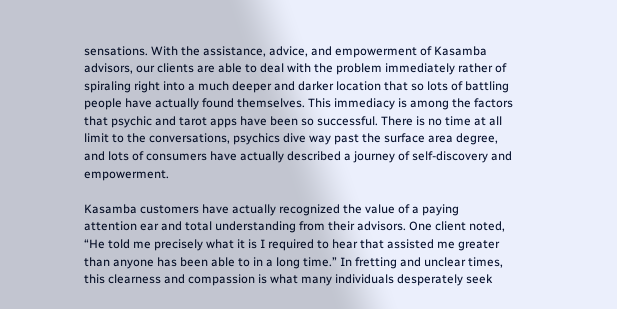sensations. With the assistance, advice, and empowerment of Kasamba advisors, our clients are able to deal with the problem immediately rather of spiraling right into a much deeper and darker location that so lots of battling people have actually found themselves. This immediacy is among the factors that psychic and tarot apps have been so successful. There is no time at all limit to the conversations, psychics dive way past the surface area degree, and lots of consumers have actually described a journey of self-discovery and empowerment.

Kasamba customers have actually recognized the value of a paying attention ear and total understanding from their advisors. One client noted, “He told me precisely what it is I required to hear that assisted me greater than anyone has been able to in a long time.” In fretting and unclear times, this clearness and compassion is what many individuals desperately seek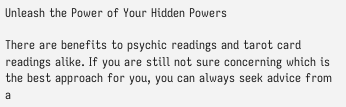Unleash the Power of Your Hidden Powers

There are benefits to psychic readings and tarot card readings alike. If you are still not sure concerning which is the best approach for you, you can always seek advice from a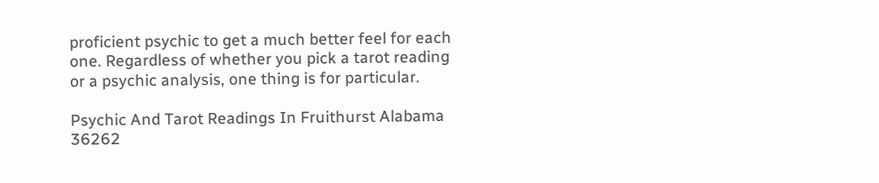proficient psychic to get a much better feel for each one. Regardless of whether you pick a tarot reading or a psychic analysis, one thing is for particular.

Psychic And Tarot Readings In Fruithurst Alabama 36262